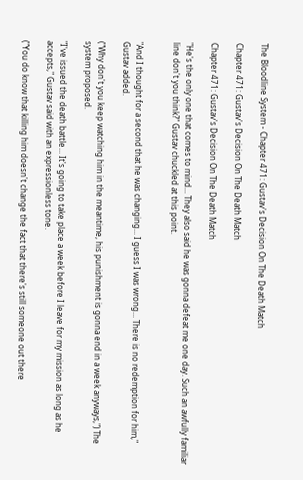The Bloodline System - Chapter 471: Gustav's Decision On The Death Match

Chapter 471: Gustav's Decision On The Death Match

Chapter 471: Gustav's Decision On The Death Match

"He's the only one that comes to mind... They also said he was gonna defeat me one day. Such an awfully familiar line don't you think?" Gustav chuckled at this point.


"And I thought for a second that he was changing... I guess I was wrong... There is no redemption for him," Gustav added.

("Why don't you keep watching him in the meantime, his punishment is gonna end in a week anyways,") The system proposed.

"I've issued the death battle... It's going to take place a week before I leave for my mission as long as he accepts," Gustav said with an expressionless tone.

("You do know that killing him doesn't change the fact that there's still someone out there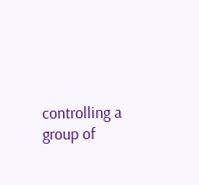controlling a group of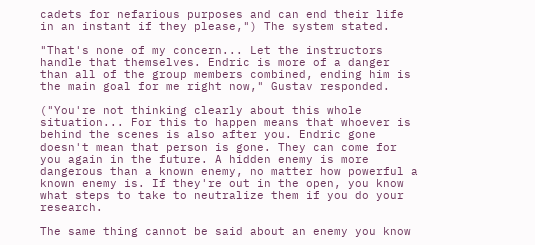cadets for nefarious purposes and can end their life in an instant if they please,") The system stated.

"That's none of my concern... Let the instructors handle that themselves. Endric is more of a danger than all of the group members combined, ending him is the main goal for me right now," Gustav responded.

("You're not thinking clearly about this whole situation... For this to happen means that whoever is behind the scenes is also after you. Endric gone doesn't mean that person is gone. They can come for you again in the future. A hidden enemy is more dangerous than a known enemy, no matter how powerful a known enemy is. If they're out in the open, you know what steps to take to neutralize them if you do your research.

The same thing cannot be said about an enemy you know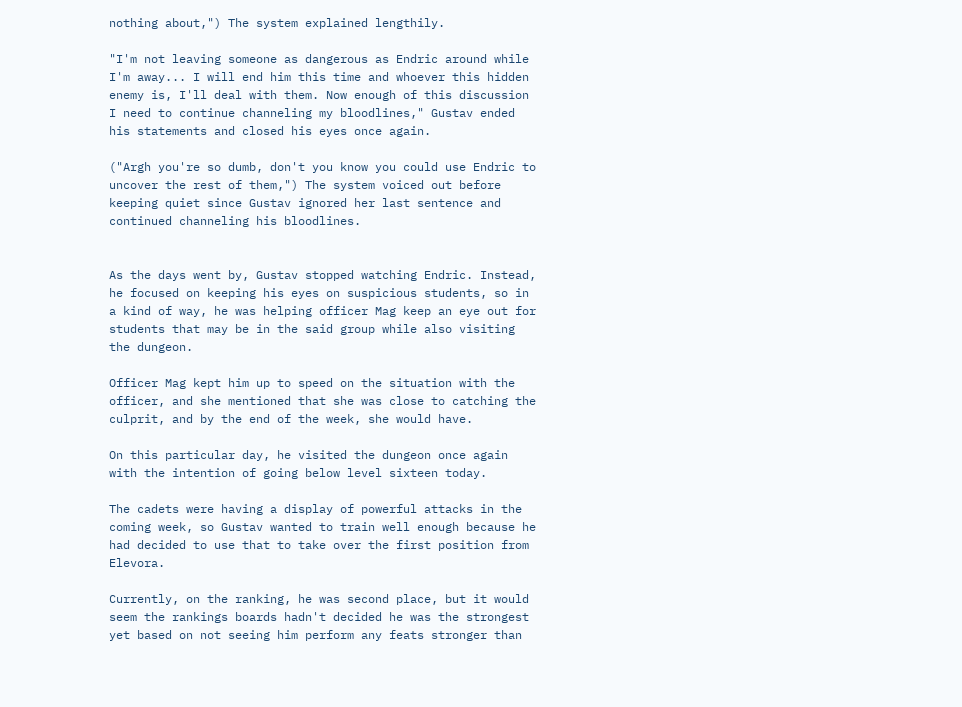nothing about,") The system explained lengthily.

"I'm not leaving someone as dangerous as Endric around while I'm away... I will end him this time and whoever this hidden enemy is, I'll deal with them. Now enough of this discussion I need to continue channeling my bloodlines," Gustav ended his statements and closed his eyes once again.

("Argh you're so dumb, don't you know you could use Endric to uncover the rest of them,") The system voiced out before keeping quiet since Gustav ignored her last sentence and continued channeling his bloodlines.


As the days went by, Gustav stopped watching Endric. Instead, he focused on keeping his eyes on suspicious students, so in a kind of way, he was helping officer Mag keep an eye out for students that may be in the said group while also visiting the dungeon.

Officer Mag kept him up to speed on the situation with the officer, and she mentioned that she was close to catching the culprit, and by the end of the week, she would have.

On this particular day, he visited the dungeon once again with the intention of going below level sixteen today.

The cadets were having a display of powerful attacks in the coming week, so Gustav wanted to train well enough because he had decided to use that to take over the first position from Elevora.

Currently, on the ranking, he was second place, but it would seem the rankings boards hadn't decided he was the strongest yet based on not seeing him perform any feats stronger than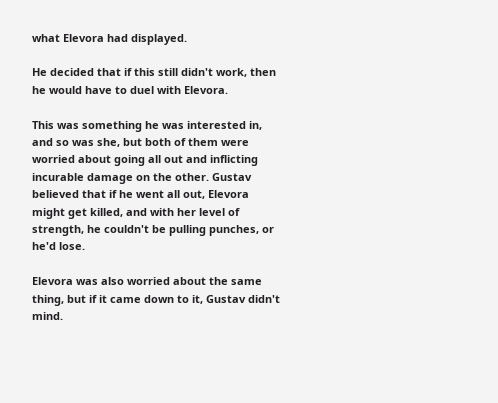what Elevora had displayed.

He decided that if this still didn't work, then he would have to duel with Elevora.

This was something he was interested in, and so was she, but both of them were worried about going all out and inflicting incurable damage on the other. Gustav believed that if he went all out, Elevora might get killed, and with her level of strength, he couldn't be pulling punches, or he'd lose.

Elevora was also worried about the same thing, but if it came down to it, Gustav didn't mind.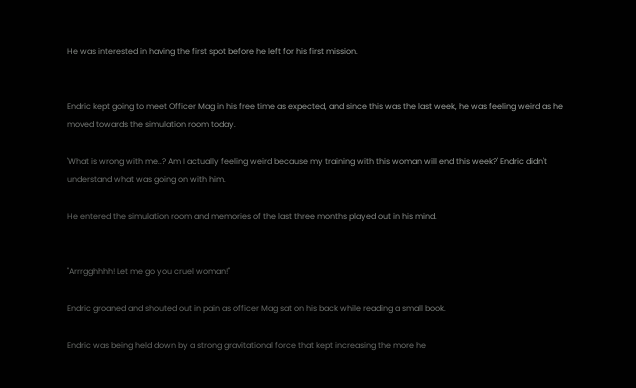He was interested in having the first spot before he left for his first mission.


Endric kept going to meet Officer Mag in his free time as expected, and since this was the last week, he was feeling weird as he moved towards the simulation room today.

'What is wrong with me..? Am I actually feeling weird because my training with this woman will end this week?' Endric didn't understand what was going on with him.

He entered the simulation room and memories of the last three months played out in his mind.


"Arrrgghhhh! Let me go you cruel woman!"

Endric groaned and shouted out in pain as officer Mag sat on his back while reading a small book.

Endric was being held down by a strong gravitational force that kept increasing the more he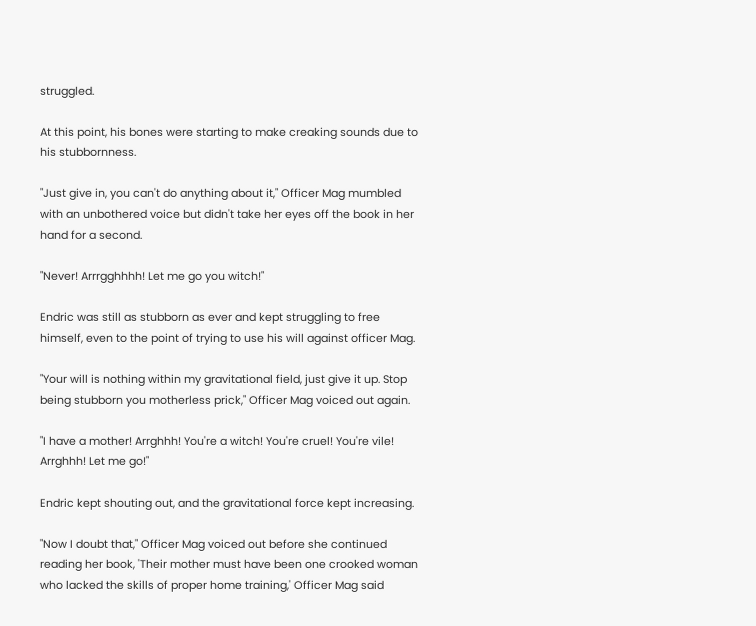struggled.

At this point, his bones were starting to make creaking sounds due to his stubbornness.

"Just give in, you can't do anything about it," Officer Mag mumbled with an unbothered voice but didn't take her eyes off the book in her hand for a second.

"Never! Arrrgghhhh! Let me go you witch!"

Endric was still as stubborn as ever and kept struggling to free himself, even to the point of trying to use his will against officer Mag.

"Your will is nothing within my gravitational field, just give it up. Stop being stubborn you motherless prick," Officer Mag voiced out again.

"I have a mother! Arrghhh! You're a witch! You're cruel! You're vile! Arrghhh! Let me go!"

Endric kept shouting out, and the gravitational force kept increasing.

"Now I doubt that," Officer Mag voiced out before she continued reading her book, 'Their mother must have been one crooked woman who lacked the skills of proper home training,' Officer Mag said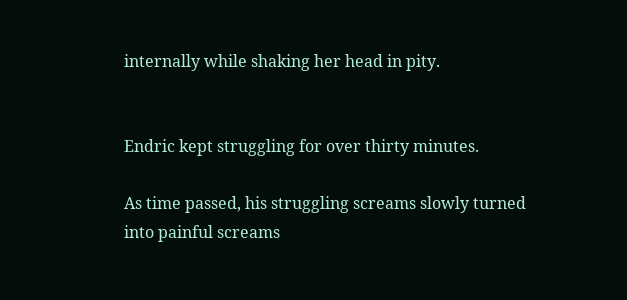internally while shaking her head in pity.


Endric kept struggling for over thirty minutes.

As time passed, his struggling screams slowly turned into painful screams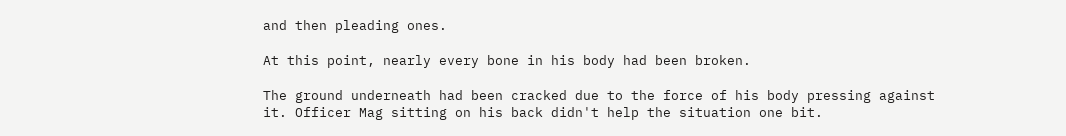and then pleading ones.

At this point, nearly every bone in his body had been broken.

The ground underneath had been cracked due to the force of his body pressing against it. Officer Mag sitting on his back didn't help the situation one bit.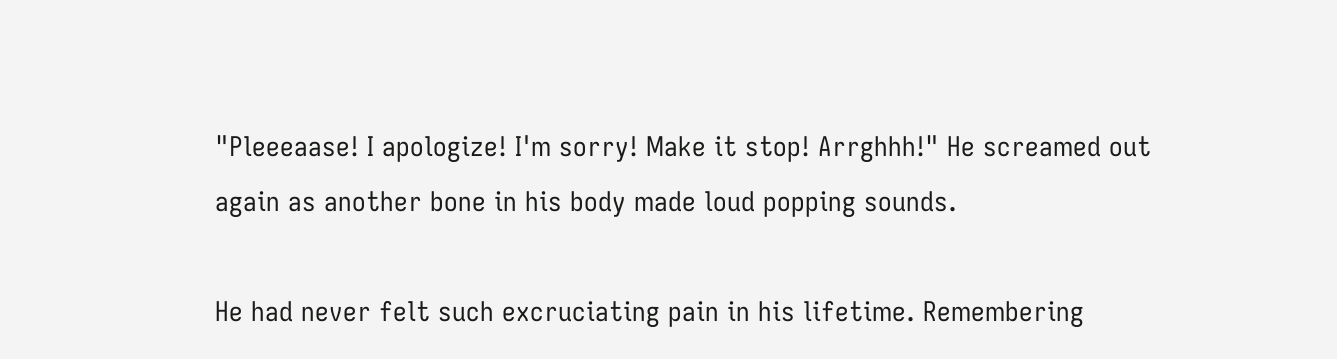"Pleeeaase! I apologize! I'm sorry! Make it stop! Arrghhh!" He screamed out again as another bone in his body made loud popping sounds.

He had never felt such excruciating pain in his lifetime. Remembering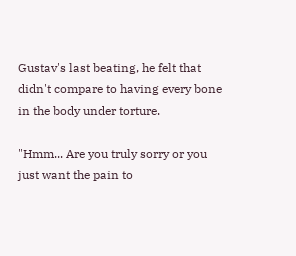Gustav's last beating, he felt that didn't compare to having every bone in the body under torture.

"Hmm... Are you truly sorry or you just want the pain to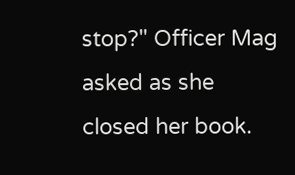stop?" Officer Mag asked as she closed her book.